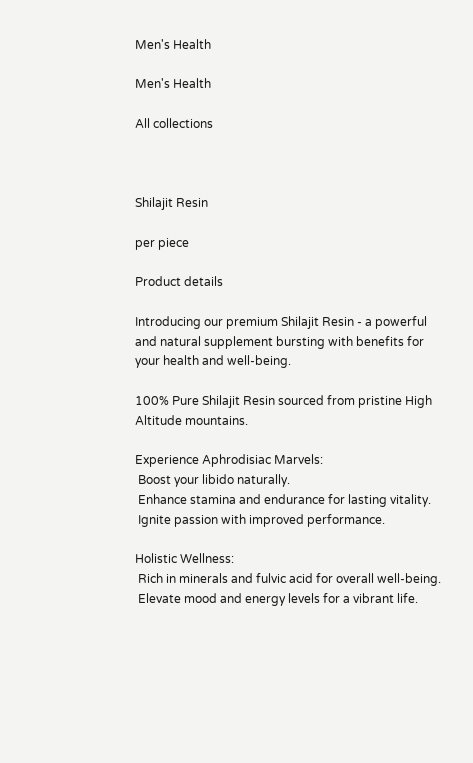Men's Health

Men's Health

All collections



Shilajit Resin

per piece

Product details

Introducing our premium Shilajit Resin - a powerful and natural supplement bursting with benefits for your health and well-being.

100% Pure Shilajit Resin sourced from pristine High Altitude mountains.

Experience Aphrodisiac Marvels:
 Boost your libido naturally.
 Enhance stamina and endurance for lasting vitality.
 Ignite passion with improved performance.

Holistic Wellness:
 Rich in minerals and fulvic acid for overall well-being.
 Elevate mood and energy levels for a vibrant life.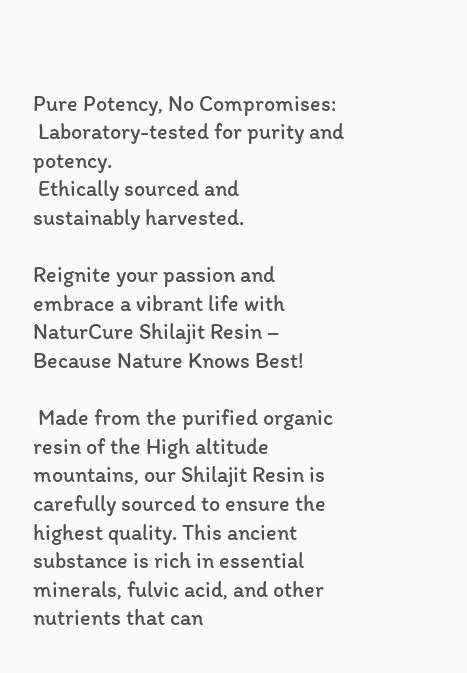Pure Potency, No Compromises:
 Laboratory-tested for purity and potency.
 Ethically sourced and sustainably harvested.

Reignite your passion and embrace a vibrant life with NaturCure Shilajit Resin – Because Nature Knows Best!

 Made from the purified organic resin of the High altitude mountains, our Shilajit Resin is carefully sourced to ensure the highest quality. This ancient substance is rich in essential minerals, fulvic acid, and other nutrients that can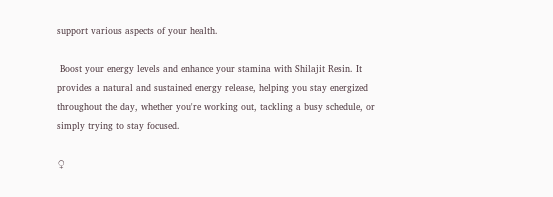support various aspects of your health.

 Boost your energy levels and enhance your stamina with Shilajit Resin. It provides a natural and sustained energy release, helping you stay energized throughout the day, whether you're working out, tackling a busy schedule, or simply trying to stay focused.

♀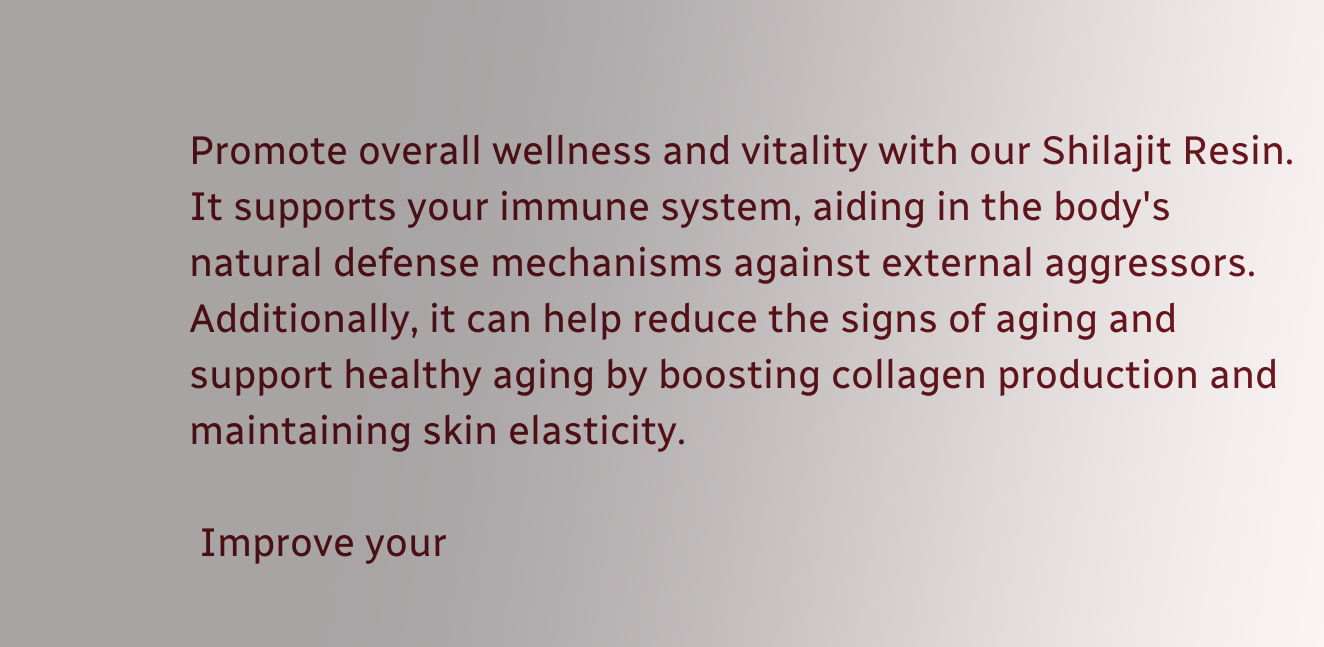Promote overall wellness and vitality with our Shilajit Resin. It supports your immune system, aiding in the body's natural defense mechanisms against external aggressors. Additionally, it can help reduce the signs of aging and support healthy aging by boosting collagen production and maintaining skin elasticity.

 Improve your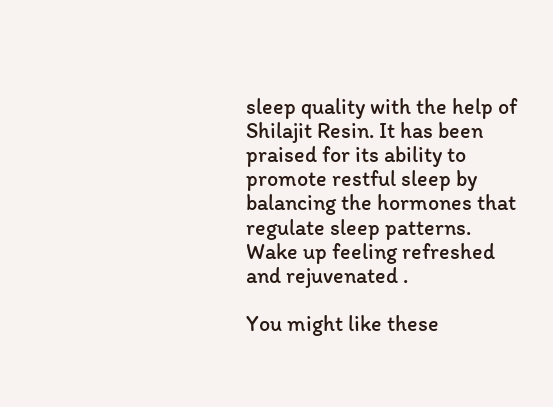sleep quality with the help of Shilajit Resin. It has been praised for its ability to promote restful sleep by balancing the hormones that regulate sleep patterns. Wake up feeling refreshed and rejuvenated .

You might like these